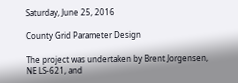Saturday, June 25, 2016

County Grid Parameter Design

The project was undertaken by Brent Jorgensen, NE LS-621, and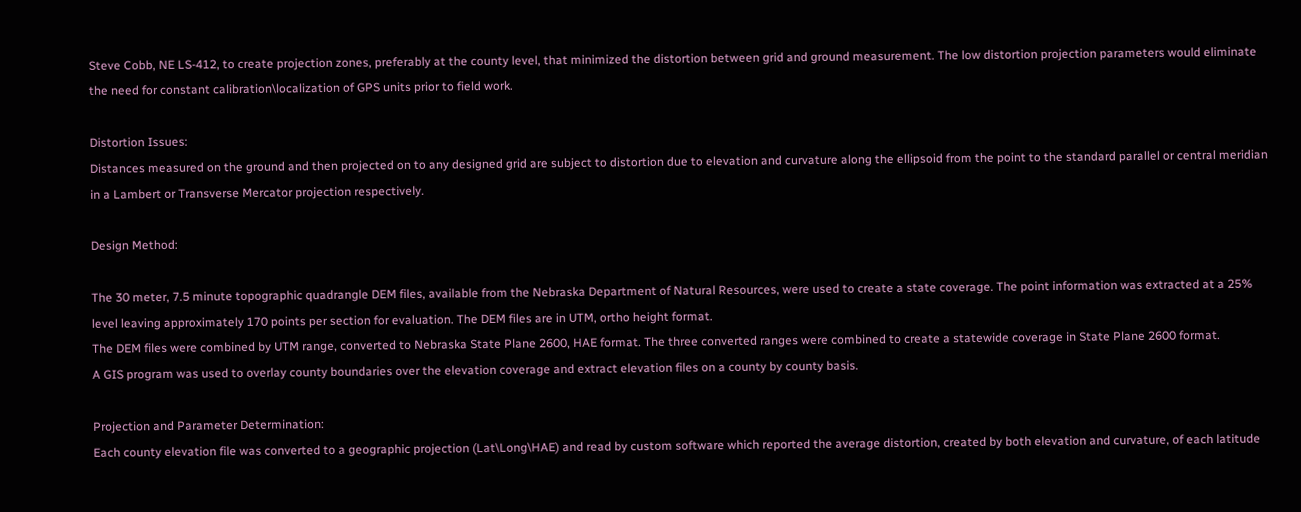Steve Cobb, NE LS-412, to create projection zones, preferably at the county level, that minimized the distortion between grid and ground measurement. The low distortion projection parameters would eliminate the need for constant calibration\localization of GPS units prior to field work.

Distortion Issues:
Distances measured on the ground and then projected on to any designed grid are subject to distortion due to elevation and curvature along the ellipsoid from the point to the standard parallel or central meridian in a Lambert or Transverse Mercator projection respectively.

Design Method:

The 30 meter, 7.5 minute topographic quadrangle DEM files, available from the Nebraska Department of Natural Resources, were used to create a state coverage. The point information was extracted at a 25% level leaving approximately 170 points per section for evaluation. The DEM files are in UTM, ortho height format.
The DEM files were combined by UTM range, converted to Nebraska State Plane 2600, HAE format. The three converted ranges were combined to create a statewide coverage in State Plane 2600 format.
A GIS program was used to overlay county boundaries over the elevation coverage and extract elevation files on a county by county basis.

Projection and Parameter Determination:
Each county elevation file was converted to a geographic projection (Lat\Long\HAE) and read by custom software which reported the average distortion, created by both elevation and curvature, of each latitude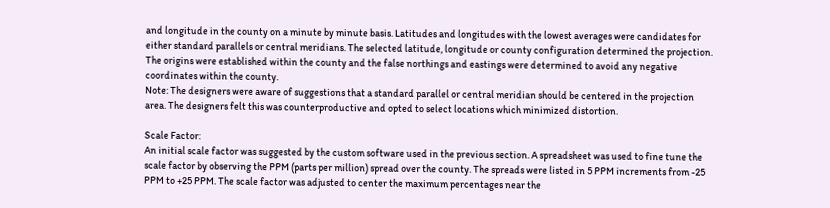and longitude in the county on a minute by minute basis. Latitudes and longitudes with the lowest averages were candidates for either standard parallels or central meridians. The selected latitude, longitude or county configuration determined the projection. The origins were established within the county and the false northings and eastings were determined to avoid any negative coordinates within the county.
Note: The designers were aware of suggestions that a standard parallel or central meridian should be centered in the projection area. The designers felt this was counterproductive and opted to select locations which minimized distortion.

Scale Factor:
An initial scale factor was suggested by the custom software used in the previous section. A spreadsheet was used to fine tune the scale factor by observing the PPM (parts per million) spread over the county. The spreads were listed in 5 PPM increments from -25 PPM to +25 PPM. The scale factor was adjusted to center the maximum percentages near the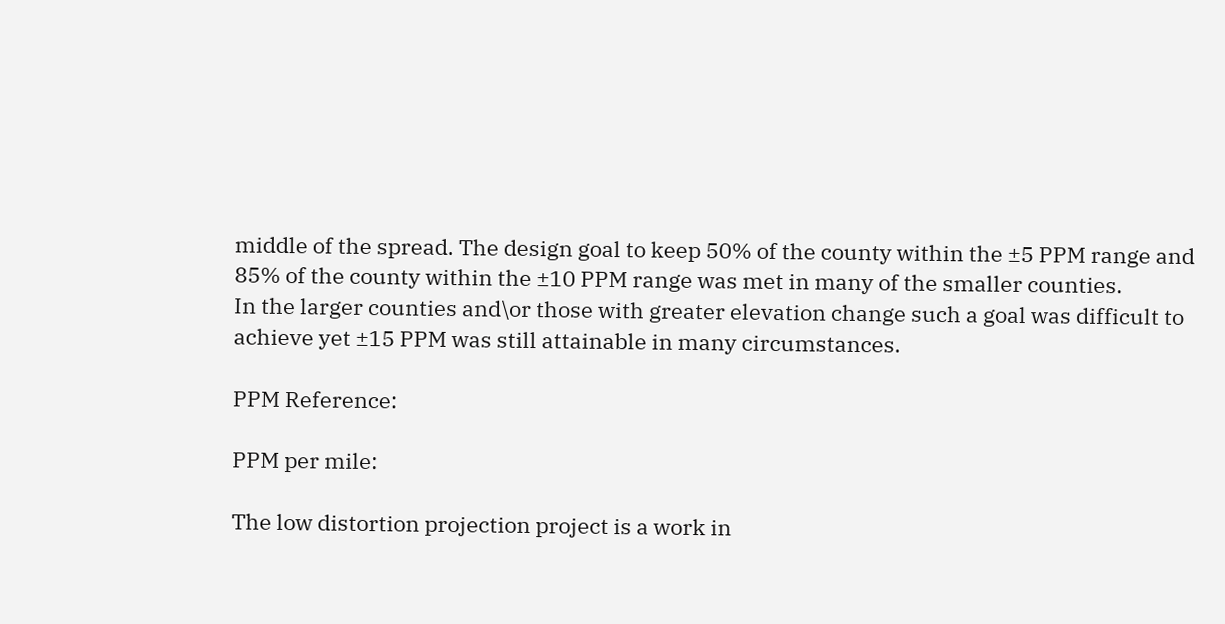middle of the spread. The design goal to keep 50% of the county within the ±5 PPM range and 85% of the county within the ±10 PPM range was met in many of the smaller counties.
In the larger counties and\or those with greater elevation change such a goal was difficult to achieve yet ±15 PPM was still attainable in many circumstances.

PPM Reference:

PPM per mile:

The low distortion projection project is a work in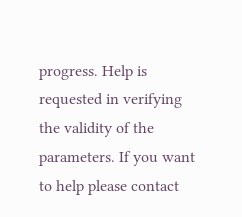progress. Help is requested in verifying the validity of the parameters. If you want to help please contact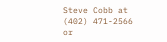Steve Cobb at (402) 471-2566 or